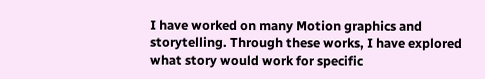I have worked on many Motion graphics and storytelling. Through these works, I have explored what story would work for specific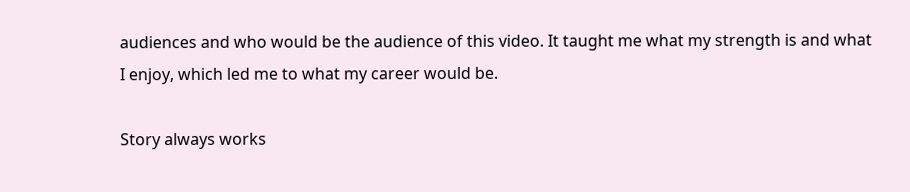audiences and who would be the audience of this video. It taught me what my strength is and what I enjoy, which led me to what my career would be.

Story always works